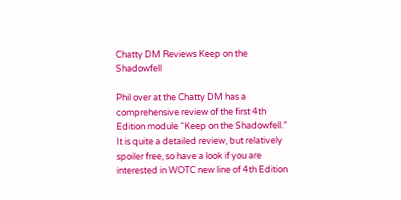Chatty DM Reviews Keep on the Shadowfell

Phil over at the Chatty DM has a comprehensive review of the first 4th Edition module “Keep on the Shadowfell.” It is quite a detailed review, but relatively spoiler free, so have a look if you are interested in WOTC new line of 4th Edition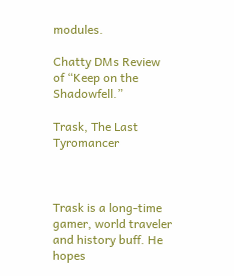modules.

Chatty DMs Review of “Keep on the Shadowfell.”

Trask, The Last Tyromancer



Trask is a long-time gamer, world traveler and history buff. He hopes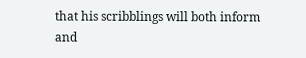that his scribblings will both inform and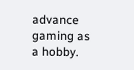advance gaming as a hobby.